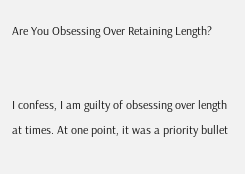Are You Obsessing Over Retaining Length?


I confess, I am guilty of obsessing over length at times. At one point, it was a priority bullet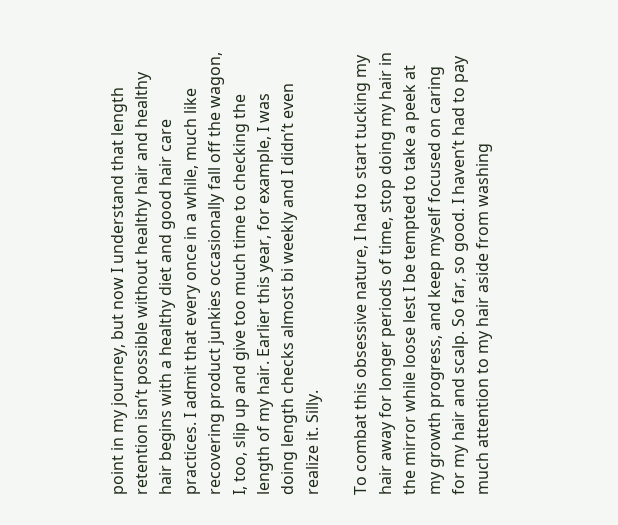point in my journey, but now I understand that length retention isn’t possible without healthy hair and healthy hair begins with a healthy diet and good hair care practices. I admit that every once in a while, much like recovering product junkies occasionally fall off the wagon, I, too, slip up and give too much time to checking the length of my hair. Earlier this year, for example, I was doing length checks almost bi weekly and I didn’t even realize it. Silly.

To combat this obsessive nature, I had to start tucking my hair away for longer periods of time, stop doing my hair in the mirror while loose lest I be tempted to take a peek at my growth progress, and keep myself focused on caring for my hair and scalp. So far, so good. I haven’t had to pay much attention to my hair aside from washing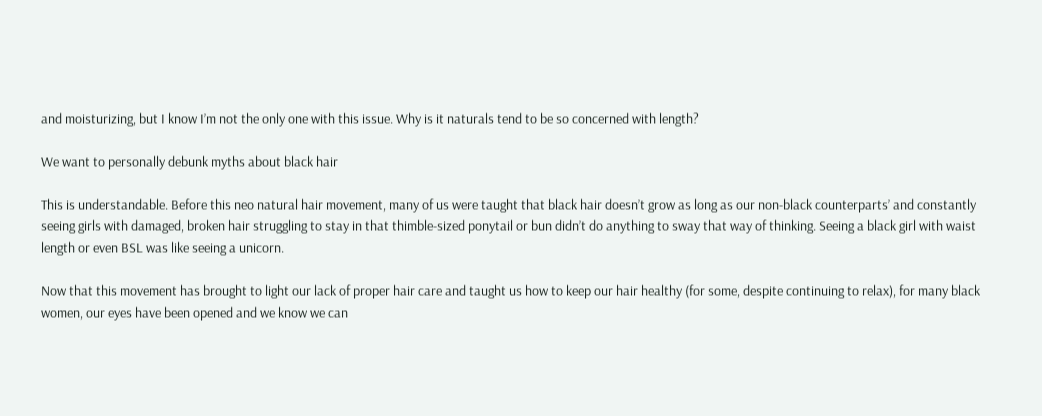and moisturizing, but I know I’m not the only one with this issue. Why is it naturals tend to be so concerned with length?

We want to personally debunk myths about black hair

This is understandable. Before this neo natural hair movement, many of us were taught that black hair doesn’t grow as long as our non-black counterparts’ and constantly seeing girls with damaged, broken hair struggling to stay in that thimble-sized ponytail or bun didn’t do anything to sway that way of thinking. Seeing a black girl with waist length or even BSL was like seeing a unicorn.

Now that this movement has brought to light our lack of proper hair care and taught us how to keep our hair healthy (for some, despite continuing to relax), for many black women, our eyes have been opened and we know we can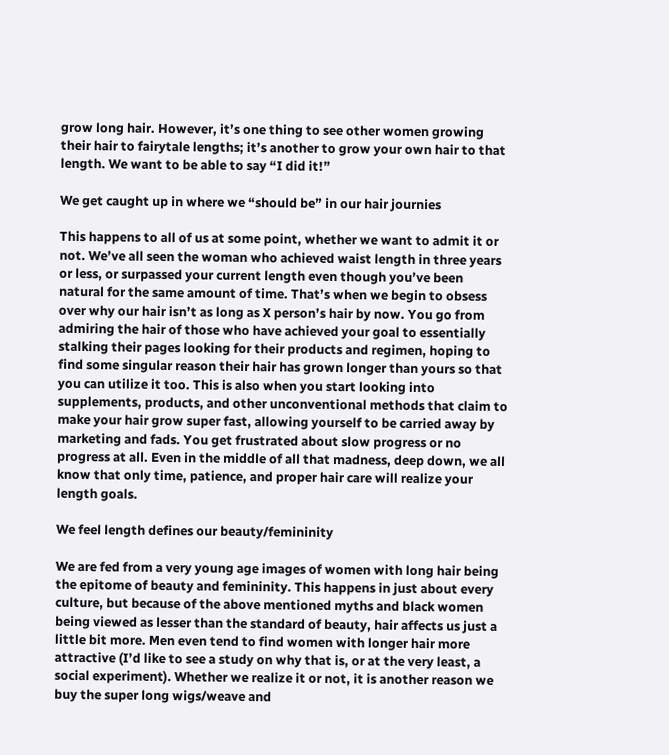grow long hair. However, it’s one thing to see other women growing their hair to fairytale lengths; it’s another to grow your own hair to that length. We want to be able to say “I did it!”

We get caught up in where we “should be” in our hair journies

This happens to all of us at some point, whether we want to admit it or not. We’ve all seen the woman who achieved waist length in three years or less, or surpassed your current length even though you’ve been natural for the same amount of time. That’s when we begin to obsess over why our hair isn’t as long as X person’s hair by now. You go from admiring the hair of those who have achieved your goal to essentially stalking their pages looking for their products and regimen, hoping to find some singular reason their hair has grown longer than yours so that you can utilize it too. This is also when you start looking into supplements, products, and other unconventional methods that claim to make your hair grow super fast, allowing yourself to be carried away by marketing and fads. You get frustrated about slow progress or no progress at all. Even in the middle of all that madness, deep down, we all know that only time, patience, and proper hair care will realize your length goals.

We feel length defines our beauty/femininity

We are fed from a very young age images of women with long hair being the epitome of beauty and femininity. This happens in just about every culture, but because of the above mentioned myths and black women being viewed as lesser than the standard of beauty, hair affects us just a little bit more. Men even tend to find women with longer hair more attractive (I’d like to see a study on why that is, or at the very least, a social experiment). Whether we realize it or not, it is another reason we buy the super long wigs/weave and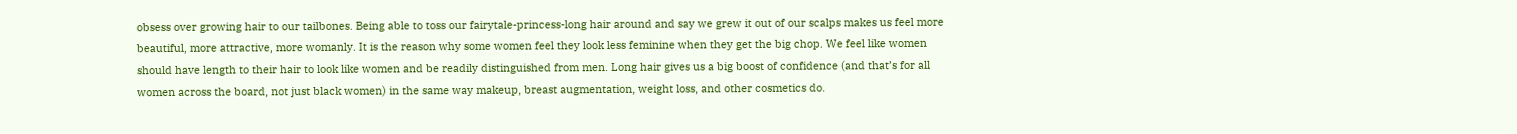obsess over growing hair to our tailbones. Being able to toss our fairytale-princess-long hair around and say we grew it out of our scalps makes us feel more beautiful, more attractive, more womanly. It is the reason why some women feel they look less feminine when they get the big chop. We feel like women should have length to their hair to look like women and be readily distinguished from men. Long hair gives us a big boost of confidence (and that’s for all women across the board, not just black women) in the same way makeup, breast augmentation, weight loss, and other cosmetics do.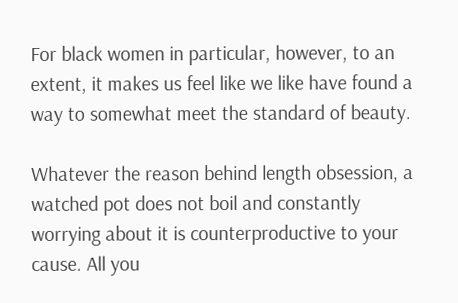For black women in particular, however, to an extent, it makes us feel like we like have found a way to somewhat meet the standard of beauty.

Whatever the reason behind length obsession, a watched pot does not boil and constantly worrying about it is counterproductive to your cause. All you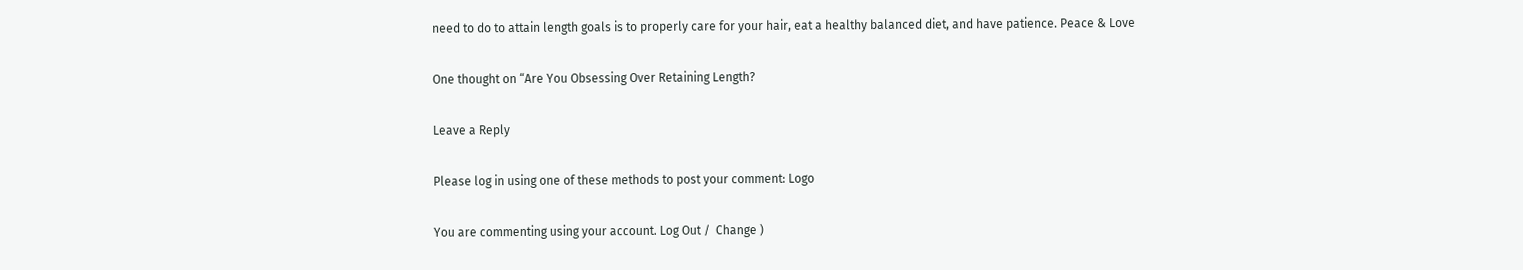need to do to attain length goals is to properly care for your hair, eat a healthy balanced diet, and have patience. Peace & Love

One thought on “Are You Obsessing Over Retaining Length?

Leave a Reply

Please log in using one of these methods to post your comment: Logo

You are commenting using your account. Log Out /  Change )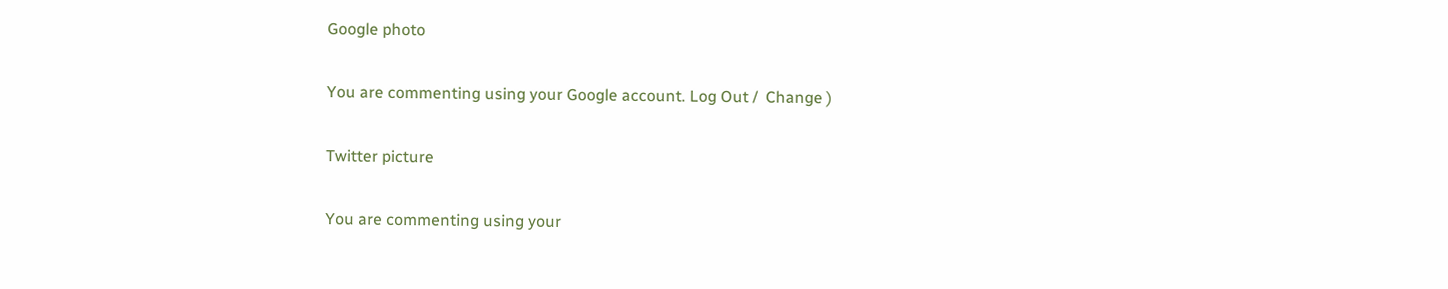Google photo

You are commenting using your Google account. Log Out /  Change )

Twitter picture

You are commenting using your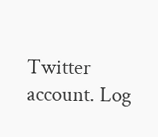Twitter account. Log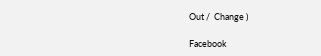Out /  Change )

Facebook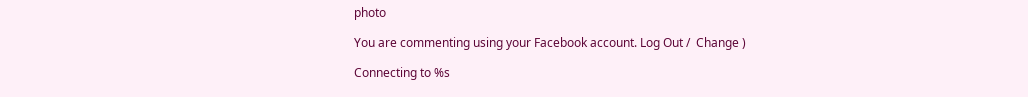photo

You are commenting using your Facebook account. Log Out /  Change )

Connecting to %s